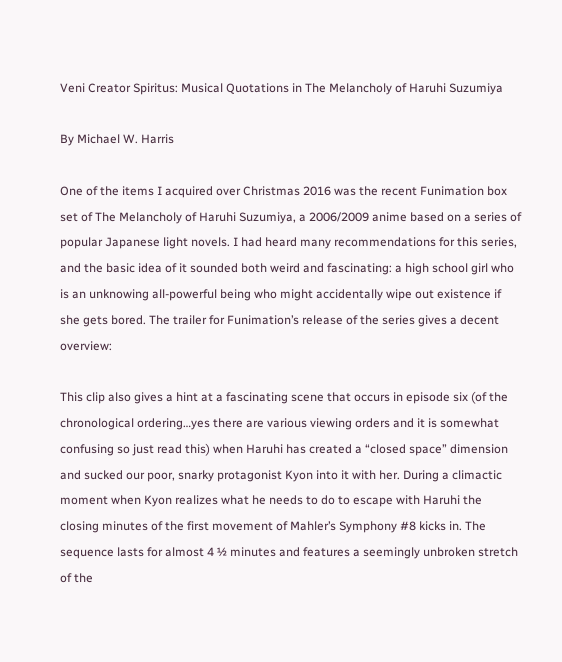Veni Creator Spiritus: Musical Quotations in The Melancholy of Haruhi Suzumiya

By Michael W. Harris

One of the items I acquired over Christmas 2016 was the recent Funimation box set of The Melancholy of Haruhi Suzumiya, a 2006/2009 anime based on a series of popular Japanese light novels. I had heard many recommendations for this series, and the basic idea of it sounded both weird and fascinating: a high school girl who is an unknowing all-powerful being who might accidentally wipe out existence if she gets bored. The trailer for Funimation’s release of the series gives a decent overview:

This clip also gives a hint at a fascinating scene that occurs in episode six (of the chronological ordering…yes there are various viewing orders and it is somewhat confusing so just read this) when Haruhi has created a “closed space” dimension and sucked our poor, snarky protagonist Kyon into it with her. During a climactic moment when Kyon realizes what he needs to do to escape with Haruhi the closing minutes of the first movement of Mahler’s Symphony #8 kicks in. The sequence lasts for almost 4 ½ minutes and features a seemingly unbroken stretch of the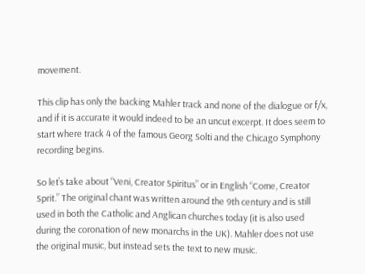movement.

This clip has only the backing Mahler track and none of the dialogue or f/x, and if it is accurate it would indeed to be an uncut excerpt. It does seem to start where track 4 of the famous Georg Solti and the Chicago Symphony recording begins.

So let’s take about “Veni, Creator Spiritus” or in English “Come, Creator Sprit.” The original chant was written around the 9th century and is still used in both the Catholic and Anglican churches today (it is also used during the coronation of new monarchs in the UK). Mahler does not use the original music, but instead sets the text to new music.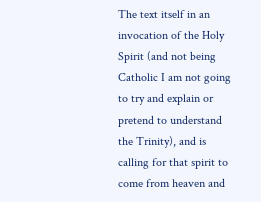The text itself in an invocation of the Holy Spirit (and not being Catholic I am not going to try and explain or pretend to understand the Trinity), and is calling for that spirit to come from heaven and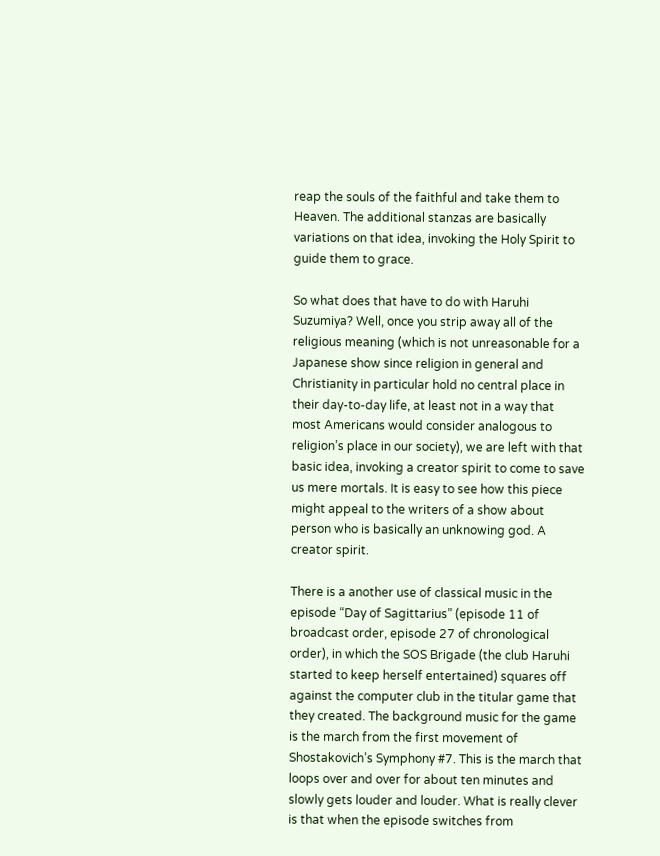reap the souls of the faithful and take them to Heaven. The additional stanzas are basically variations on that idea, invoking the Holy Spirit to guide them to grace.

So what does that have to do with Haruhi Suzumiya? Well, once you strip away all of the religious meaning (which is not unreasonable for a Japanese show since religion in general and Christianity in particular hold no central place in their day-to-day life, at least not in a way that most Americans would consider analogous to religion’s place in our society), we are left with that basic idea, invoking a creator spirit to come to save us mere mortals. It is easy to see how this piece might appeal to the writers of a show about person who is basically an unknowing god. A creator spirit.

There is a another use of classical music in the episode “Day of Sagittarius” (episode 11 of broadcast order, episode 27 of chronological order), in which the SOS Brigade (the club Haruhi started to keep herself entertained) squares off against the computer club in the titular game that they created. The background music for the game is the march from the first movement of Shostakovich’s Symphony #7. This is the march that loops over and over for about ten minutes and slowly gets louder and louder. What is really clever is that when the episode switches from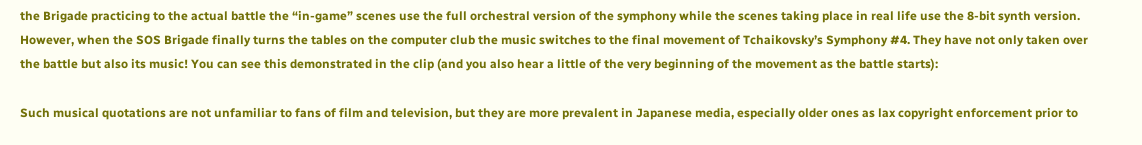the Brigade practicing to the actual battle the “in-game” scenes use the full orchestral version of the symphony while the scenes taking place in real life use the 8-bit synth version. However, when the SOS Brigade finally turns the tables on the computer club the music switches to the final movement of Tchaikovsky’s Symphony #4. They have not only taken over the battle but also its music! You can see this demonstrated in the clip (and you also hear a little of the very beginning of the movement as the battle starts):

Such musical quotations are not unfamiliar to fans of film and television, but they are more prevalent in Japanese media, especially older ones as lax copyright enforcement prior to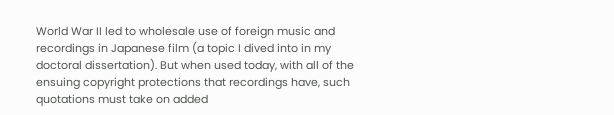World War II led to wholesale use of foreign music and recordings in Japanese film (a topic I dived into in my doctoral dissertation). But when used today, with all of the ensuing copyright protections that recordings have, such quotations must take on added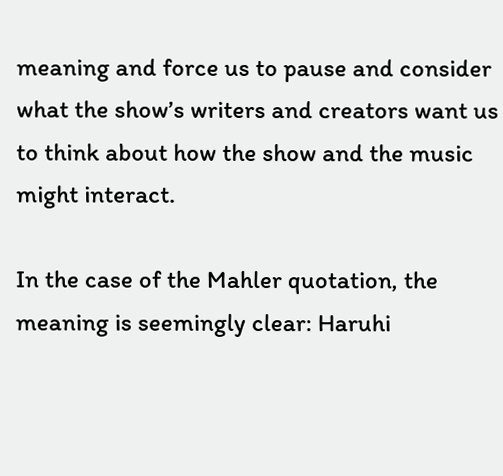meaning and force us to pause and consider what the show’s writers and creators want us to think about how the show and the music might interact.

In the case of the Mahler quotation, the meaning is seemingly clear: Haruhi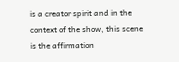is a creator spirit and in the context of the show, this scene is the affirmation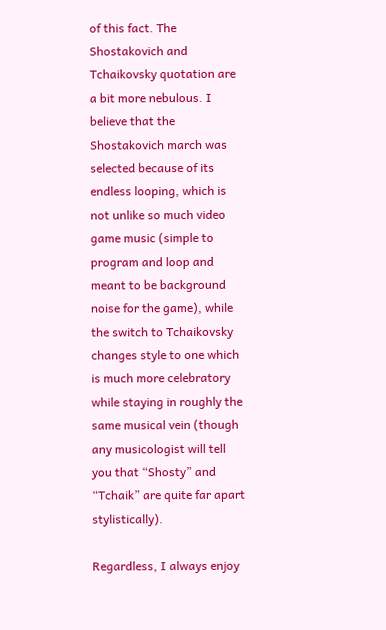of this fact. The Shostakovich and Tchaikovsky quotation are a bit more nebulous. I believe that the Shostakovich march was selected because of its endless looping, which is not unlike so much video game music (simple to program and loop and meant to be background noise for the game), while the switch to Tchaikovsky changes style to one which is much more celebratory while staying in roughly the same musical vein (though any musicologist will tell you that “Shosty” and “Tchaik” are quite far apart stylistically).

Regardless, I always enjoy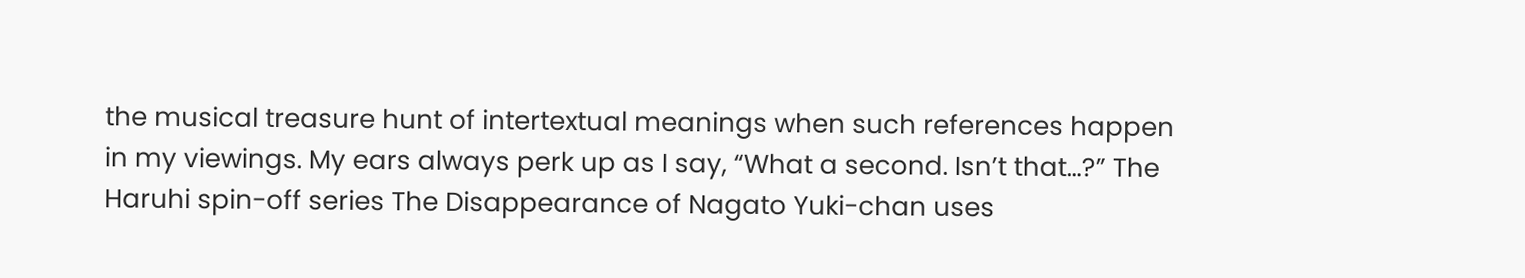the musical treasure hunt of intertextual meanings when such references happen in my viewings. My ears always perk up as I say, “What a second. Isn’t that…?” The Haruhi spin-off series The Disappearance of Nagato Yuki-chan uses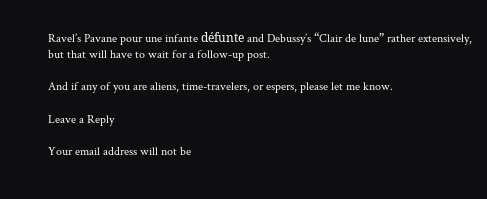Ravel’s Pavane pour une infante défunte and Debussy’s “Clair de lune” rather extensively, but that will have to wait for a follow-up post.

And if any of you are aliens, time-travelers, or espers, please let me know.

Leave a Reply

Your email address will not be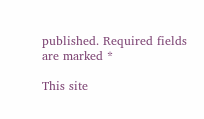published. Required fields are marked *

This site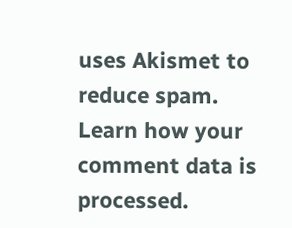uses Akismet to reduce spam. Learn how your comment data is processed.